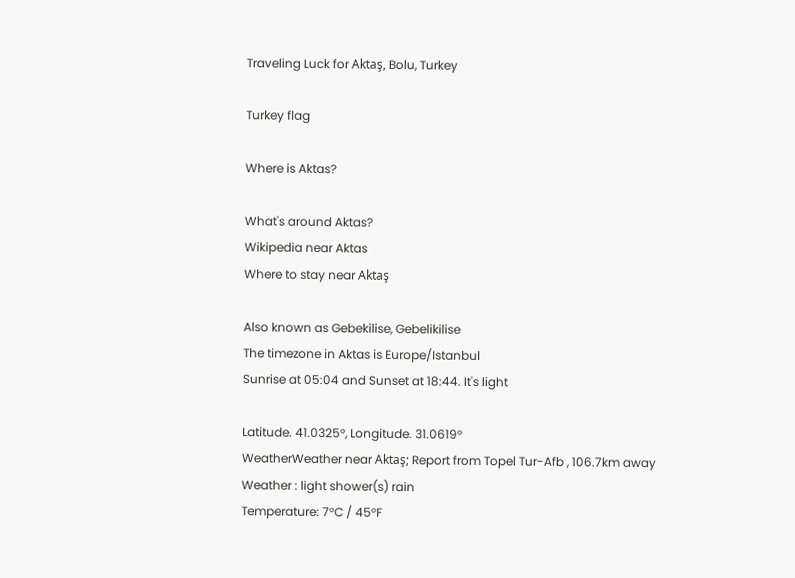Traveling Luck for Aktaş, Bolu, Turkey

Turkey flag

Where is Aktas?

What's around Aktas?
Wikipedia near Aktas
Where to stay near Aktaş

Also known as Gebekilise, Gebelikilise
The timezone in Aktas is Europe/Istanbul
Sunrise at 05:04 and Sunset at 18:44. It's light

Latitude. 41.0325°, Longitude. 31.0619°
WeatherWeather near Aktaş; Report from Topel Tur-Afb , 106.7km away
Weather : light shower(s) rain
Temperature: 7°C / 45°F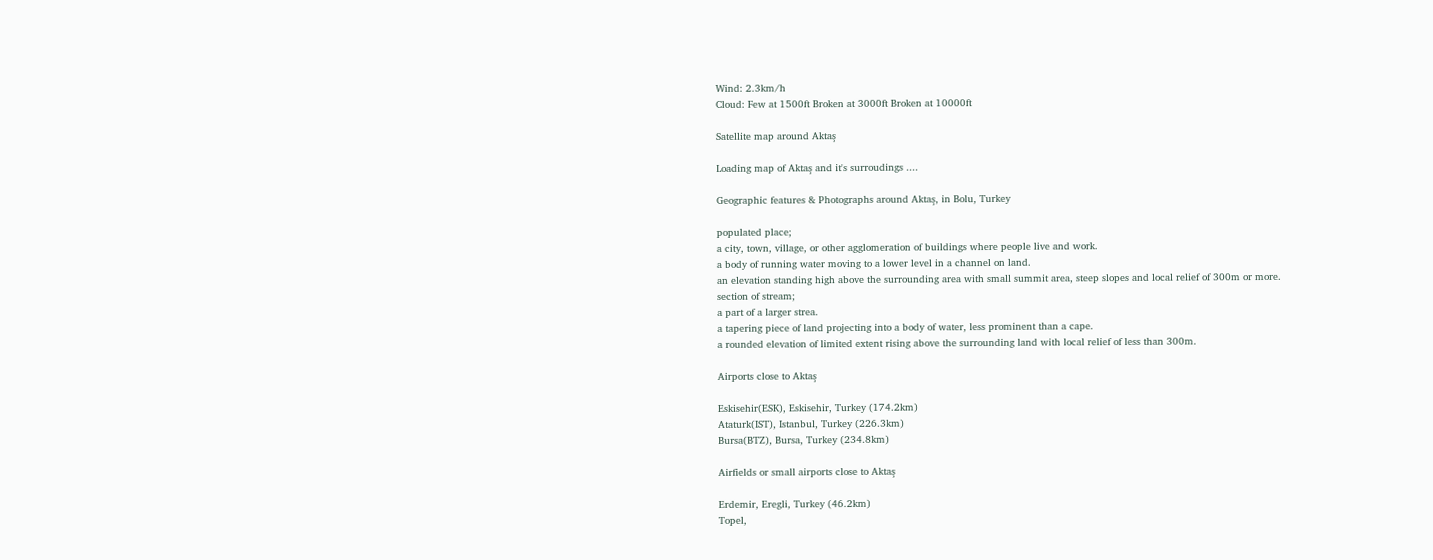Wind: 2.3km/h
Cloud: Few at 1500ft Broken at 3000ft Broken at 10000ft

Satellite map around Aktaş

Loading map of Aktaş and it's surroudings ....

Geographic features & Photographs around Aktaş, in Bolu, Turkey

populated place;
a city, town, village, or other agglomeration of buildings where people live and work.
a body of running water moving to a lower level in a channel on land.
an elevation standing high above the surrounding area with small summit area, steep slopes and local relief of 300m or more.
section of stream;
a part of a larger strea.
a tapering piece of land projecting into a body of water, less prominent than a cape.
a rounded elevation of limited extent rising above the surrounding land with local relief of less than 300m.

Airports close to Aktaş

Eskisehir(ESK), Eskisehir, Turkey (174.2km)
Ataturk(IST), Istanbul, Turkey (226.3km)
Bursa(BTZ), Bursa, Turkey (234.8km)

Airfields or small airports close to Aktaş

Erdemir, Eregli, Turkey (46.2km)
Topel,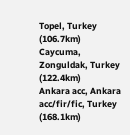Topel, Turkey (106.7km)
Caycuma, Zonguldak, Turkey (122.4km)
Ankara acc, Ankara acc/fir/fic, Turkey (168.1km)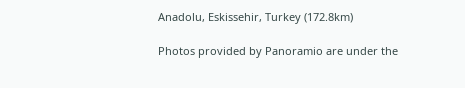Anadolu, Eskissehir, Turkey (172.8km)

Photos provided by Panoramio are under the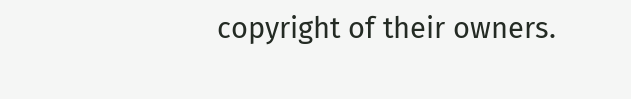copyright of their owners.